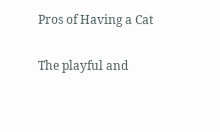Pros of Having a Cat

The playful and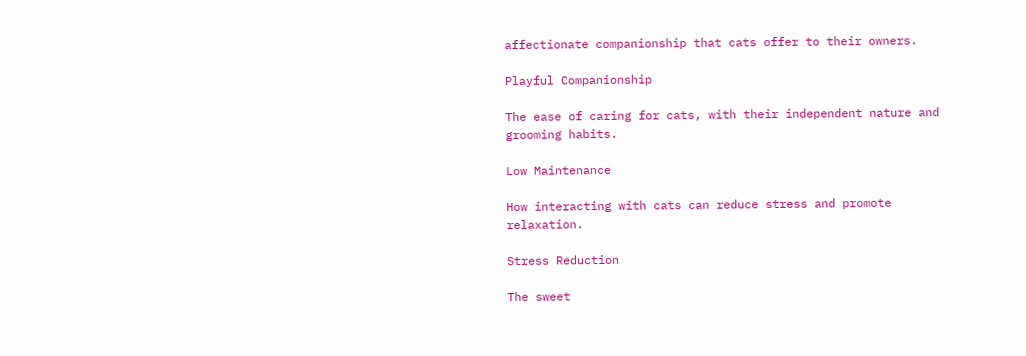affectionate companionship that cats offer to their owners.

Playful Companionship

The ease of caring for cats, with their independent nature and grooming habits.

Low Maintenance

How interacting with cats can reduce stress and promote relaxation.

Stress Reduction

The sweet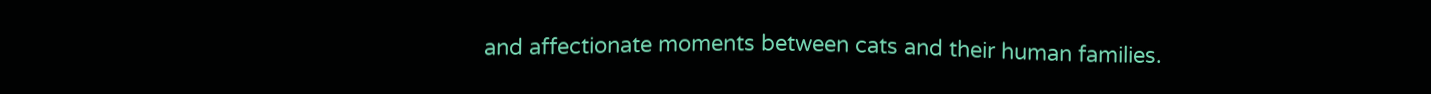and affectionate moments between cats and their human families.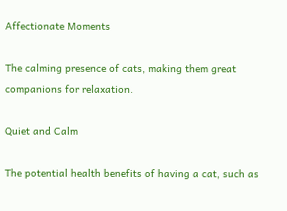Affectionate Moments

The calming presence of cats, making them great companions for relaxation.

Quiet and Calm

The potential health benefits of having a cat, such as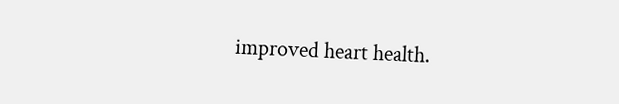improved heart health.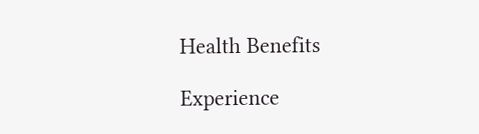Health Benefits

Experience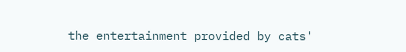the entertainment provided by cats'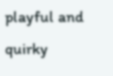playful and quirky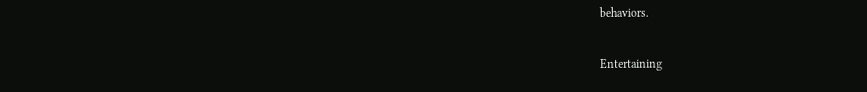behaviors.

Entertaining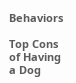Behaviors

Top Cons of Having a Dog